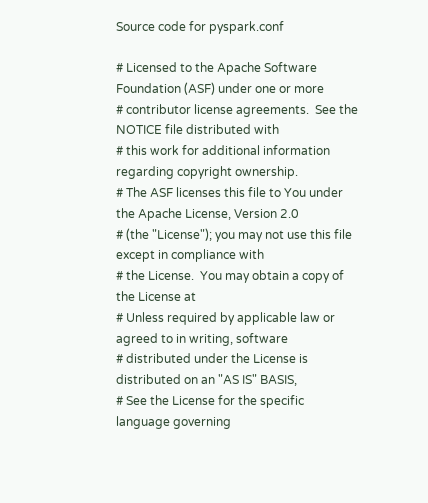Source code for pyspark.conf

# Licensed to the Apache Software Foundation (ASF) under one or more
# contributor license agreements.  See the NOTICE file distributed with
# this work for additional information regarding copyright ownership.
# The ASF licenses this file to You under the Apache License, Version 2.0
# (the "License"); you may not use this file except in compliance with
# the License.  You may obtain a copy of the License at
# Unless required by applicable law or agreed to in writing, software
# distributed under the License is distributed on an "AS IS" BASIS,
# See the License for the specific language governing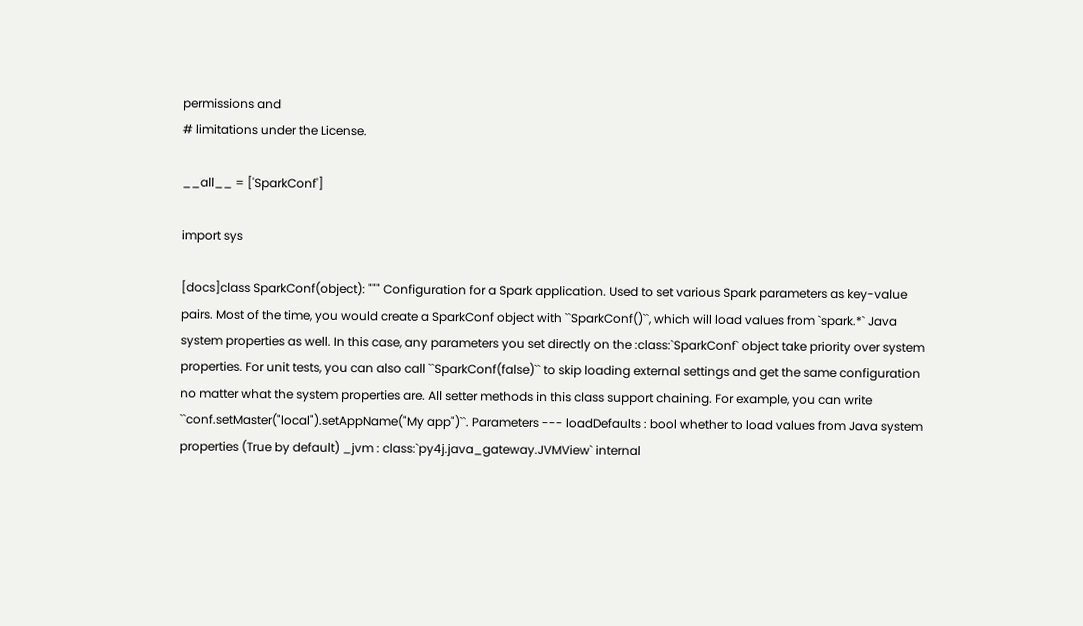permissions and
# limitations under the License.

__all__ = ['SparkConf']

import sys

[docs]class SparkConf(object): """ Configuration for a Spark application. Used to set various Spark parameters as key-value pairs. Most of the time, you would create a SparkConf object with ``SparkConf()``, which will load values from `spark.*` Java system properties as well. In this case, any parameters you set directly on the :class:`SparkConf` object take priority over system properties. For unit tests, you can also call ``SparkConf(false)`` to skip loading external settings and get the same configuration no matter what the system properties are. All setter methods in this class support chaining. For example, you can write ``conf.setMaster("local").setAppName("My app")``. Parameters --- loadDefaults : bool whether to load values from Java system properties (True by default) _jvm : class:`py4j.java_gateway.JVMView` internal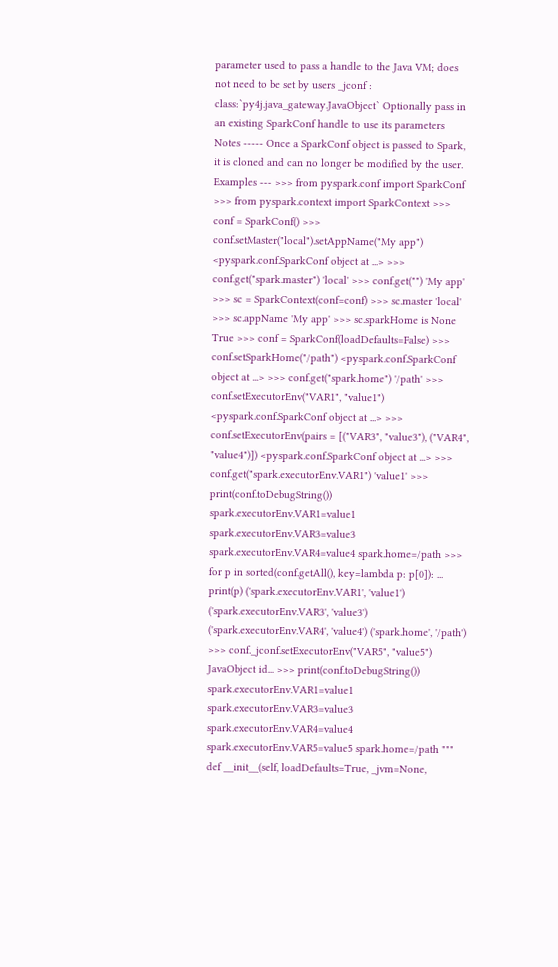parameter used to pass a handle to the Java VM; does not need to be set by users _jconf : class:`py4j.java_gateway.JavaObject` Optionally pass in an existing SparkConf handle to use its parameters Notes ----- Once a SparkConf object is passed to Spark, it is cloned and can no longer be modified by the user. Examples --- >>> from pyspark.conf import SparkConf >>> from pyspark.context import SparkContext >>> conf = SparkConf() >>> conf.setMaster("local").setAppName("My app") <pyspark.conf.SparkConf object at ...> >>> conf.get("spark.master") 'local' >>> conf.get("") 'My app' >>> sc = SparkContext(conf=conf) >>> sc.master 'local' >>> sc.appName 'My app' >>> sc.sparkHome is None True >>> conf = SparkConf(loadDefaults=False) >>> conf.setSparkHome("/path") <pyspark.conf.SparkConf object at ...> >>> conf.get("spark.home") '/path' >>> conf.setExecutorEnv("VAR1", "value1") <pyspark.conf.SparkConf object at ...> >>> conf.setExecutorEnv(pairs = [("VAR3", "value3"), ("VAR4", "value4")]) <pyspark.conf.SparkConf object at ...> >>> conf.get("spark.executorEnv.VAR1") 'value1' >>> print(conf.toDebugString()) spark.executorEnv.VAR1=value1 spark.executorEnv.VAR3=value3 spark.executorEnv.VAR4=value4 spark.home=/path >>> for p in sorted(conf.getAll(), key=lambda p: p[0]): ... print(p) ('spark.executorEnv.VAR1', 'value1') ('spark.executorEnv.VAR3', 'value3') ('spark.executorEnv.VAR4', 'value4') ('spark.home', '/path') >>> conf._jconf.setExecutorEnv("VAR5", "value5") JavaObject id... >>> print(conf.toDebugString()) spark.executorEnv.VAR1=value1 spark.executorEnv.VAR3=value3 spark.executorEnv.VAR4=value4 spark.executorEnv.VAR5=value5 spark.home=/path """ def __init__(self, loadDefaults=True, _jvm=None,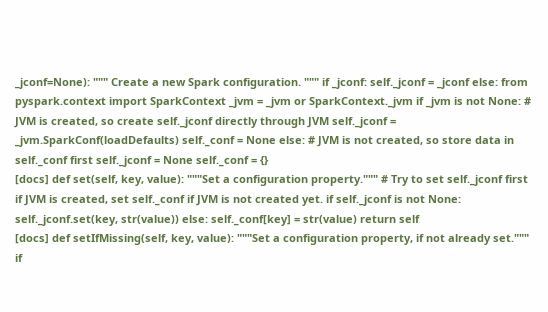_jconf=None): """ Create a new Spark configuration. """ if _jconf: self._jconf = _jconf else: from pyspark.context import SparkContext _jvm = _jvm or SparkContext._jvm if _jvm is not None: # JVM is created, so create self._jconf directly through JVM self._jconf = _jvm.SparkConf(loadDefaults) self._conf = None else: # JVM is not created, so store data in self._conf first self._jconf = None self._conf = {}
[docs] def set(self, key, value): """Set a configuration property.""" # Try to set self._jconf first if JVM is created, set self._conf if JVM is not created yet. if self._jconf is not None: self._jconf.set(key, str(value)) else: self._conf[key] = str(value) return self
[docs] def setIfMissing(self, key, value): """Set a configuration property, if not already set.""" if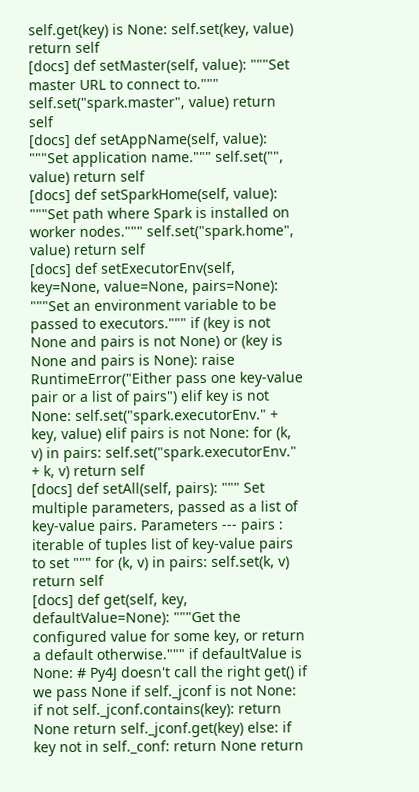self.get(key) is None: self.set(key, value) return self
[docs] def setMaster(self, value): """Set master URL to connect to.""" self.set("spark.master", value) return self
[docs] def setAppName(self, value): """Set application name.""" self.set("", value) return self
[docs] def setSparkHome(self, value): """Set path where Spark is installed on worker nodes.""" self.set("spark.home", value) return self
[docs] def setExecutorEnv(self, key=None, value=None, pairs=None): """Set an environment variable to be passed to executors.""" if (key is not None and pairs is not None) or (key is None and pairs is None): raise RuntimeError("Either pass one key-value pair or a list of pairs") elif key is not None: self.set("spark.executorEnv." + key, value) elif pairs is not None: for (k, v) in pairs: self.set("spark.executorEnv." + k, v) return self
[docs] def setAll(self, pairs): """ Set multiple parameters, passed as a list of key-value pairs. Parameters --- pairs : iterable of tuples list of key-value pairs to set """ for (k, v) in pairs: self.set(k, v) return self
[docs] def get(self, key, defaultValue=None): """Get the configured value for some key, or return a default otherwise.""" if defaultValue is None: # Py4J doesn't call the right get() if we pass None if self._jconf is not None: if not self._jconf.contains(key): return None return self._jconf.get(key) else: if key not in self._conf: return None return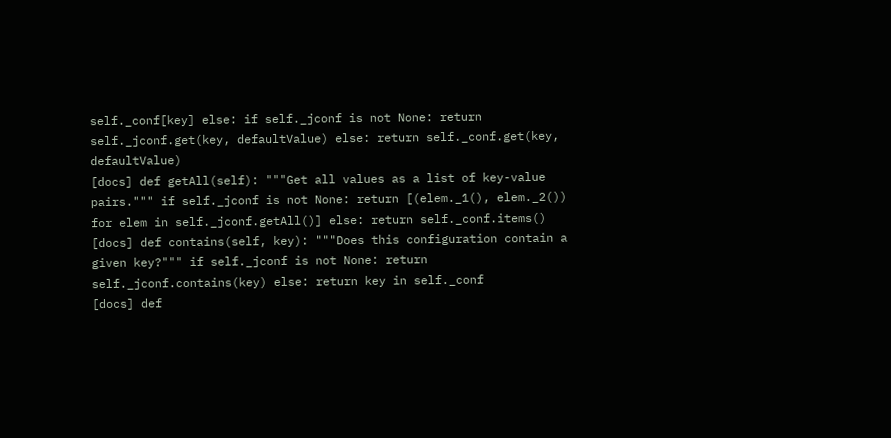self._conf[key] else: if self._jconf is not None: return self._jconf.get(key, defaultValue) else: return self._conf.get(key, defaultValue)
[docs] def getAll(self): """Get all values as a list of key-value pairs.""" if self._jconf is not None: return [(elem._1(), elem._2()) for elem in self._jconf.getAll()] else: return self._conf.items()
[docs] def contains(self, key): """Does this configuration contain a given key?""" if self._jconf is not None: return self._jconf.contains(key) else: return key in self._conf
[docs] def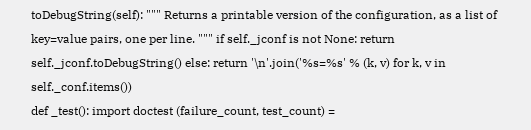toDebugString(self): """ Returns a printable version of the configuration, as a list of key=value pairs, one per line. """ if self._jconf is not None: return self._jconf.toDebugString() else: return '\n'.join('%s=%s' % (k, v) for k, v in self._conf.items())
def _test(): import doctest (failure_count, test_count) =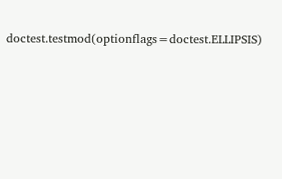doctest.testmod(optionflags=doctest.ELLIPSIS)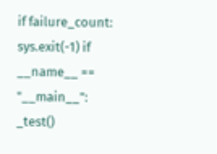if failure_count: sys.exit(-1) if __name__ == "__main__": _test()